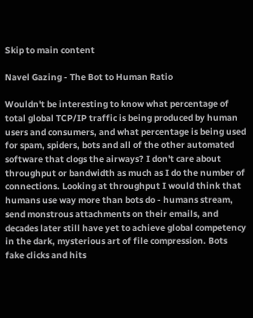Skip to main content

Navel Gazing - The Bot to Human Ratio

Wouldn't be interesting to know what percentage of total global TCP/IP traffic is being produced by human users and consumers, and what percentage is being used for spam, spiders, bots and all of the other automated software that clogs the airways? I don't care about throughput or bandwidth as much as I do the number of connections. Looking at throughput I would think that humans use way more than bots do - humans stream, send monstrous attachments on their emails, and decades later still have yet to achieve global competency in the dark, mysterious art of file compression. Bots fake clicks and hits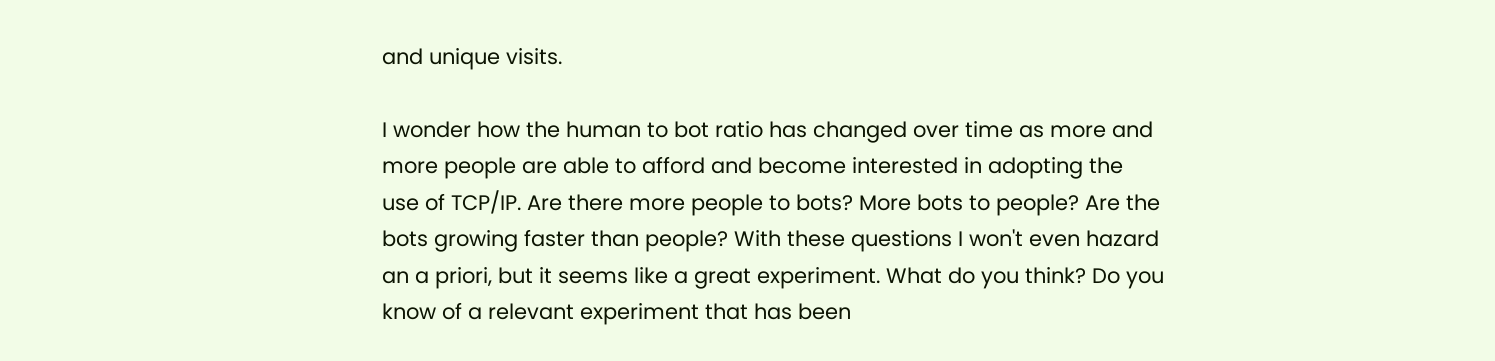and unique visits.

I wonder how the human to bot ratio has changed over time as more and more people are able to afford and become interested in adopting the use of TCP/IP. Are there more people to bots? More bots to people? Are the bots growing faster than people? With these questions I won't even hazard an a priori, but it seems like a great experiment. What do you think? Do you know of a relevant experiment that has been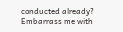conducted already? Embarrass me with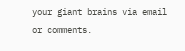your giant brains via email or comments.